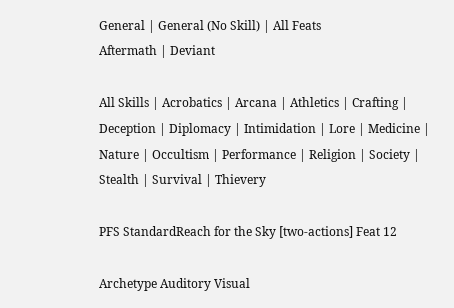General | General (No Skill) | All Feats
Aftermath | Deviant

All Skills | Acrobatics | Arcana | Athletics | Crafting | Deception | Diplomacy | Intimidation | Lore | Medicine | Nature | Occultism | Performance | Religion | Society | Stealth | Survival | Thievery

PFS StandardReach for the Sky [two-actions] Feat 12

Archetype Auditory Visual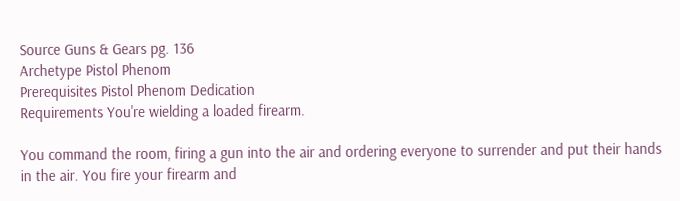Source Guns & Gears pg. 136
Archetype Pistol Phenom
Prerequisites Pistol Phenom Dedication
Requirements You're wielding a loaded firearm.

You command the room, firing a gun into the air and ordering everyone to surrender and put their hands in the air. You fire your firearm and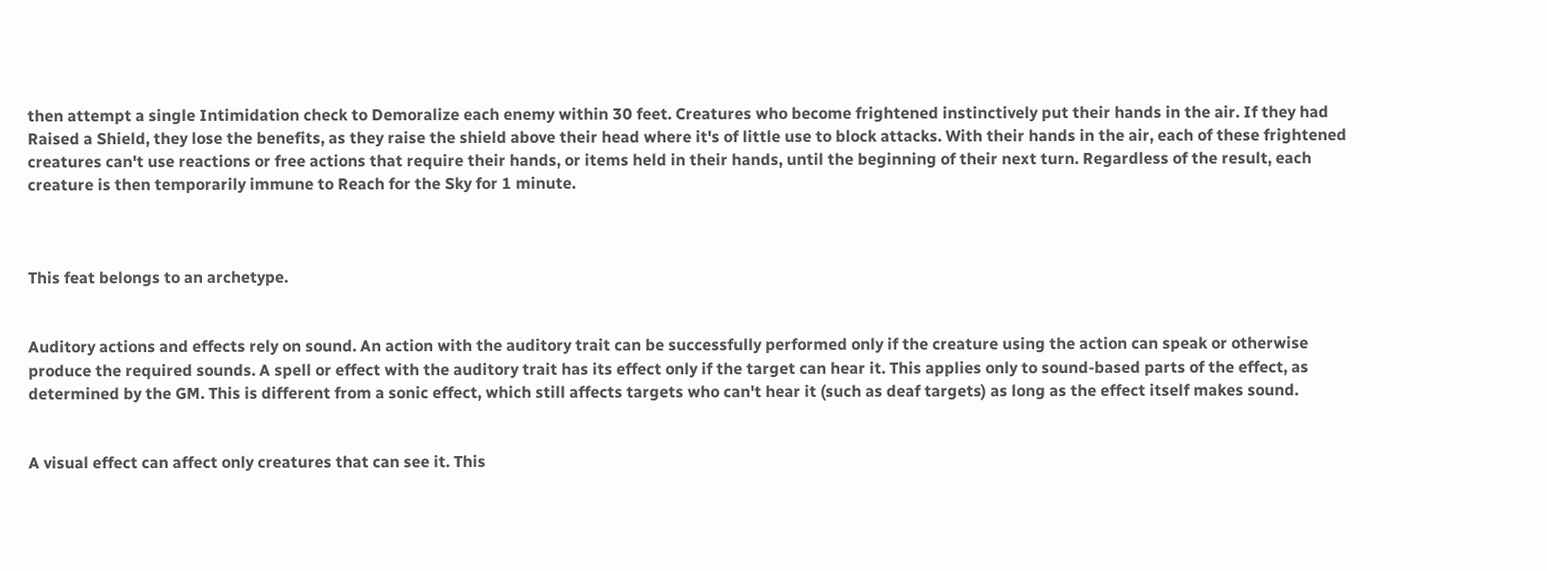then attempt a single Intimidation check to Demoralize each enemy within 30 feet. Creatures who become frightened instinctively put their hands in the air. If they had Raised a Shield, they lose the benefits, as they raise the shield above their head where it's of little use to block attacks. With their hands in the air, each of these frightened creatures can't use reactions or free actions that require their hands, or items held in their hands, until the beginning of their next turn. Regardless of the result, each creature is then temporarily immune to Reach for the Sky for 1 minute.



This feat belongs to an archetype.


Auditory actions and effects rely on sound. An action with the auditory trait can be successfully performed only if the creature using the action can speak or otherwise produce the required sounds. A spell or effect with the auditory trait has its effect only if the target can hear it. This applies only to sound-based parts of the effect, as determined by the GM. This is different from a sonic effect, which still affects targets who can't hear it (such as deaf targets) as long as the effect itself makes sound.


A visual effect can affect only creatures that can see it. This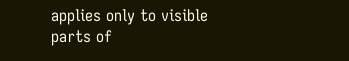applies only to visible parts of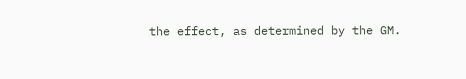the effect, as determined by the GM.